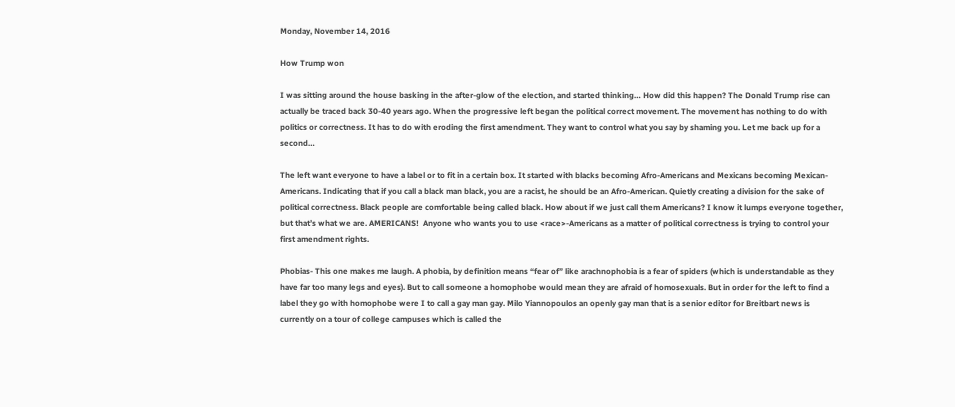Monday, November 14, 2016

How Trump won

I was sitting around the house basking in the after-glow of the election, and started thinking… How did this happen? The Donald Trump rise can actually be traced back 30-40 years ago. When the progressive left began the political correct movement. The movement has nothing to do with politics or correctness. It has to do with eroding the first amendment. They want to control what you say by shaming you. Let me back up for a second…

The left want everyone to have a label or to fit in a certain box. It started with blacks becoming Afro-Americans and Mexicans becoming Mexican-Americans. Indicating that if you call a black man black, you are a racist, he should be an Afro-American. Quietly creating a division for the sake of political correctness. Black people are comfortable being called black. How about if we just call them Americans? I know it lumps everyone together, but that’s what we are. AMERICANS!  Anyone who wants you to use <race>-Americans as a matter of political correctness is trying to control your first amendment rights.

Phobias- This one makes me laugh. A phobia, by definition means “fear of” like arachnophobia is a fear of spiders (which is understandable as they have far too many legs and eyes). But to call someone a homophobe would mean they are afraid of homosexuals. But in order for the left to find a label they go with homophobe were I to call a gay man gay. Milo Yiannopoulos an openly gay man that is a senior editor for Breitbart news is currently on a tour of college campuses which is called the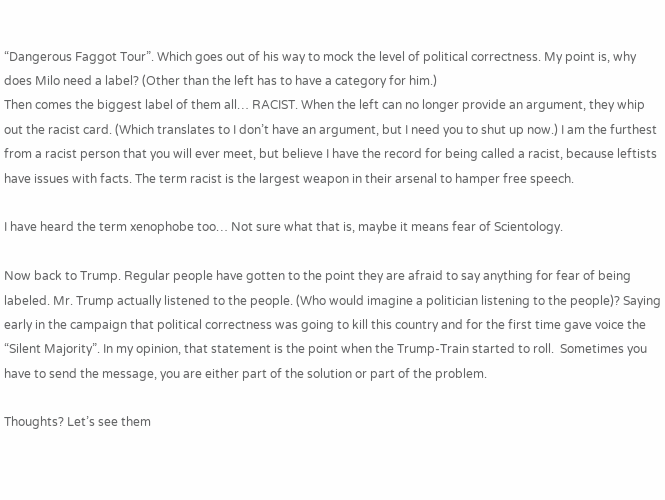“Dangerous Faggot Tour”. Which goes out of his way to mock the level of political correctness. My point is, why does Milo need a label? (Other than the left has to have a category for him.)
Then comes the biggest label of them all… RACIST. When the left can no longer provide an argument, they whip out the racist card. (Which translates to I don’t have an argument, but I need you to shut up now.) I am the furthest from a racist person that you will ever meet, but believe I have the record for being called a racist, because leftists have issues with facts. The term racist is the largest weapon in their arsenal to hamper free speech.

I have heard the term xenophobe too… Not sure what that is, maybe it means fear of Scientology.

Now back to Trump. Regular people have gotten to the point they are afraid to say anything for fear of being labeled. Mr. Trump actually listened to the people. (Who would imagine a politician listening to the people)? Saying early in the campaign that political correctness was going to kill this country and for the first time gave voice the “Silent Majority”. In my opinion, that statement is the point when the Trump-Train started to roll.  Sometimes you have to send the message, you are either part of the solution or part of the problem.

Thoughts? Let’s see them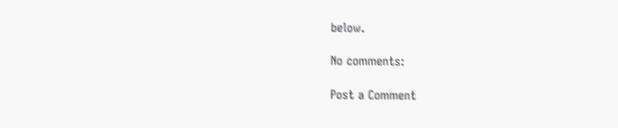below.

No comments:

Post a Comment